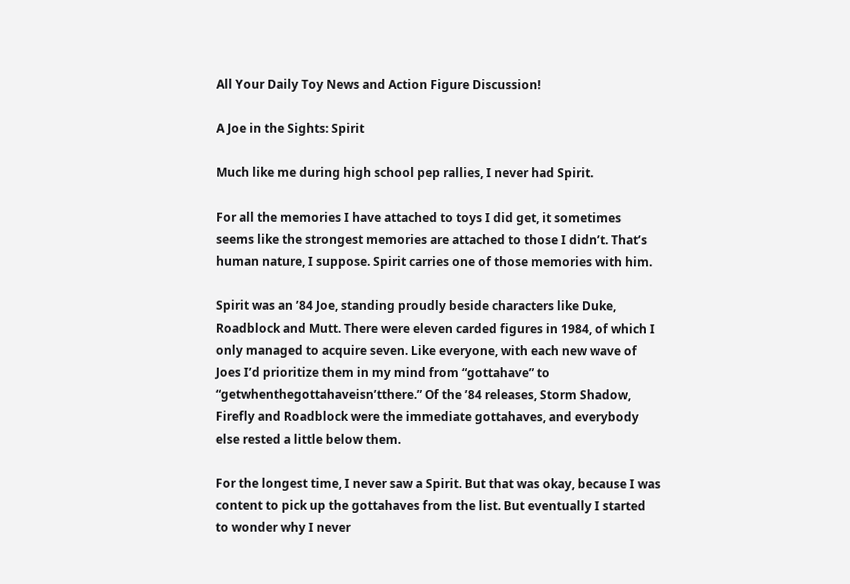All Your Daily Toy News and Action Figure Discussion!

A Joe in the Sights: Spirit

Much like me during high school pep rallies, I never had Spirit.

For all the memories I have attached to toys I did get, it sometimes seems like the strongest memories are attached to those I didn’t. That’s human nature, I suppose. Spirit carries one of those memories with him.

Spirit was an ’84 Joe, standing proudly beside characters like Duke, Roadblock and Mutt. There were eleven carded figures in 1984, of which I only managed to acquire seven. Like everyone, with each new wave of Joes I’d prioritize them in my mind from “gottahave” to “getwhenthegottahaveisn’tthere.” Of the ’84 releases, Storm Shadow, Firefly and Roadblock were the immediate gottahaves, and everybody else rested a little below them.

For the longest time, I never saw a Spirit. But that was okay, because I was content to pick up the gottahaves from the list. But eventually I started to wonder why I never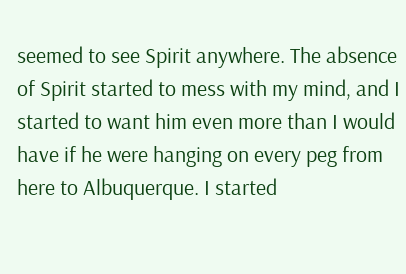seemed to see Spirit anywhere. The absence of Spirit started to mess with my mind, and I started to want him even more than I would have if he were hanging on every peg from here to Albuquerque. I started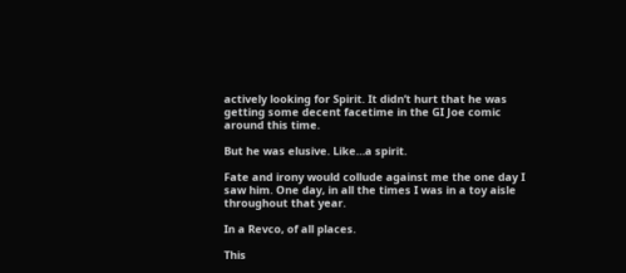actively looking for Spirit. It didn’t hurt that he was getting some decent facetime in the GI Joe comic around this time.

But he was elusive. Like…a spirit.

Fate and irony would collude against me the one day I saw him. One day, in all the times I was in a toy aisle throughout that year.

In a Revco, of all places.

This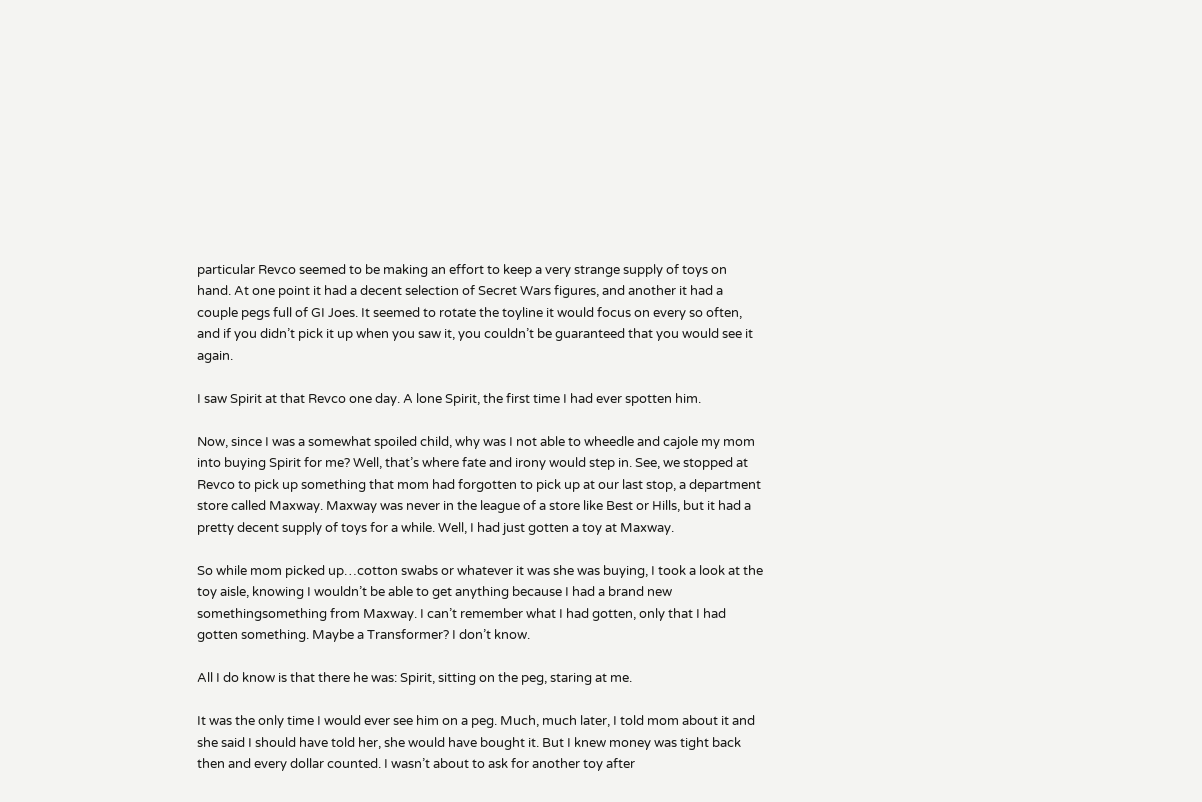particular Revco seemed to be making an effort to keep a very strange supply of toys on hand. At one point it had a decent selection of Secret Wars figures, and another it had a couple pegs full of GI Joes. It seemed to rotate the toyline it would focus on every so often, and if you didn’t pick it up when you saw it, you couldn’t be guaranteed that you would see it again.

I saw Spirit at that Revco one day. A lone Spirit, the first time I had ever spotten him.

Now, since I was a somewhat spoiled child, why was I not able to wheedle and cajole my mom into buying Spirit for me? Well, that’s where fate and irony would step in. See, we stopped at Revco to pick up something that mom had forgotten to pick up at our last stop, a department store called Maxway. Maxway was never in the league of a store like Best or Hills, but it had a pretty decent supply of toys for a while. Well, I had just gotten a toy at Maxway.

So while mom picked up…cotton swabs or whatever it was she was buying, I took a look at the toy aisle, knowing I wouldn’t be able to get anything because I had a brand new somethingsomething from Maxway. I can’t remember what I had gotten, only that I had gotten something. Maybe a Transformer? I don’t know.

All I do know is that there he was: Spirit, sitting on the peg, staring at me.

It was the only time I would ever see him on a peg. Much, much later, I told mom about it and she said I should have told her, she would have bought it. But I knew money was tight back then and every dollar counted. I wasn’t about to ask for another toy after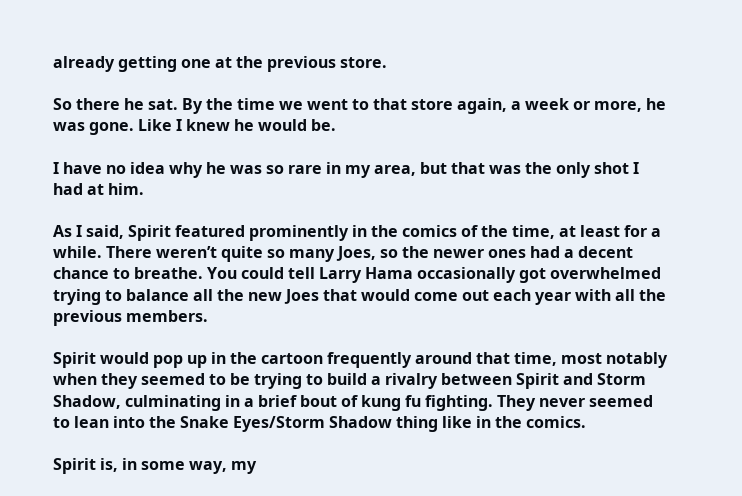already getting one at the previous store.

So there he sat. By the time we went to that store again, a week or more, he was gone. Like I knew he would be.

I have no idea why he was so rare in my area, but that was the only shot I had at him.

As I said, Spirit featured prominently in the comics of the time, at least for a while. There weren’t quite so many Joes, so the newer ones had a decent chance to breathe. You could tell Larry Hama occasionally got overwhelmed trying to balance all the new Joes that would come out each year with all the previous members.

Spirit would pop up in the cartoon frequently around that time, most notably when they seemed to be trying to build a rivalry between Spirit and Storm Shadow, culminating in a brief bout of kung fu fighting. They never seemed to lean into the Snake Eyes/Storm Shadow thing like in the comics.

Spirit is, in some way, my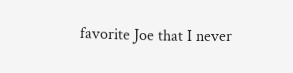favorite Joe that I never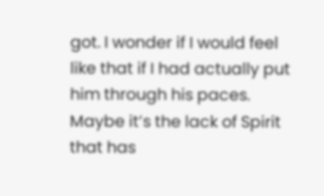got. I wonder if I would feel like that if I had actually put him through his paces. Maybe it’s the lack of Spirit that has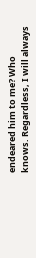endeared him to me? Who knows. Regardless, I will always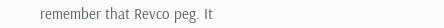remember that Revco peg. It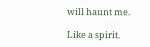will haunt me.

Like a spirit.